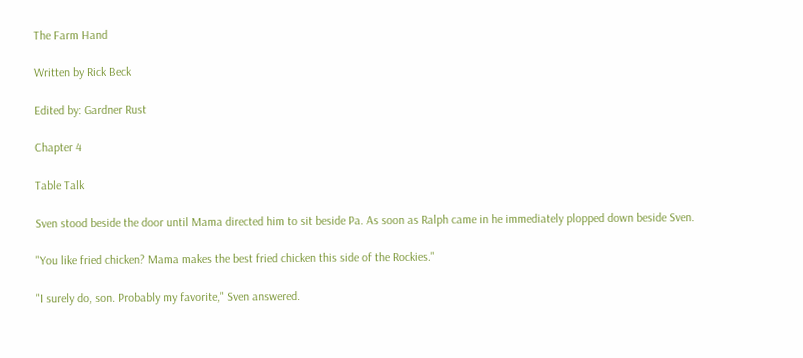The Farm Hand

Written by Rick Beck

Edited by: Gardner Rust

Chapter 4

Table Talk

Sven stood beside the door until Mama directed him to sit beside Pa. As soon as Ralph came in he immediately plopped down beside Sven.

"You like fried chicken? Mama makes the best fried chicken this side of the Rockies."

"I surely do, son. Probably my favorite," Sven answered.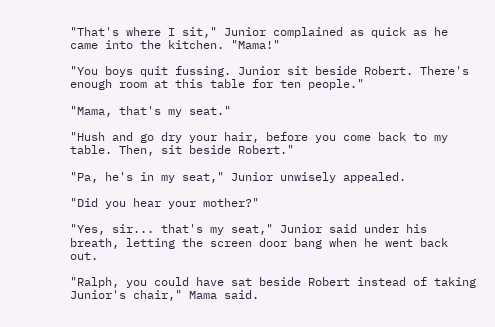"That's where I sit," Junior complained as quick as he came into the kitchen. "Mama!"

"You boys quit fussing. Junior sit beside Robert. There's enough room at this table for ten people."

"Mama, that's my seat."

"Hush and go dry your hair, before you come back to my table. Then, sit beside Robert."

"Pa, he's in my seat," Junior unwisely appealed.

"Did you hear your mother?"

"Yes, sir... that's my seat," Junior said under his breath, letting the screen door bang when he went back out.

"Ralph, you could have sat beside Robert instead of taking Junior's chair," Mama said.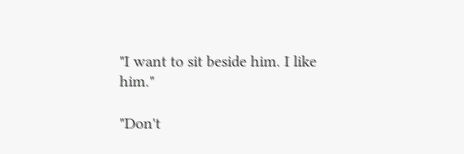"I want to sit beside him. I like him."

"Don't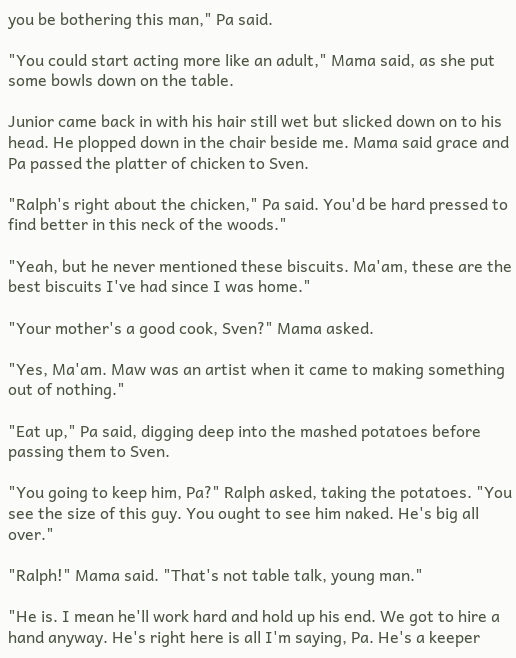you be bothering this man," Pa said.

"You could start acting more like an adult," Mama said, as she put some bowls down on the table.

Junior came back in with his hair still wet but slicked down on to his head. He plopped down in the chair beside me. Mama said grace and Pa passed the platter of chicken to Sven.

"Ralph's right about the chicken," Pa said. You'd be hard pressed to find better in this neck of the woods."

"Yeah, but he never mentioned these biscuits. Ma'am, these are the best biscuits I've had since I was home."

"Your mother's a good cook, Sven?" Mama asked.

"Yes, Ma'am. Maw was an artist when it came to making something out of nothing."

"Eat up," Pa said, digging deep into the mashed potatoes before passing them to Sven.

"You going to keep him, Pa?" Ralph asked, taking the potatoes. "You see the size of this guy. You ought to see him naked. He's big all over."

"Ralph!" Mama said. "That's not table talk, young man."

"He is. I mean he'll work hard and hold up his end. We got to hire a hand anyway. He's right here is all I'm saying, Pa. He's a keeper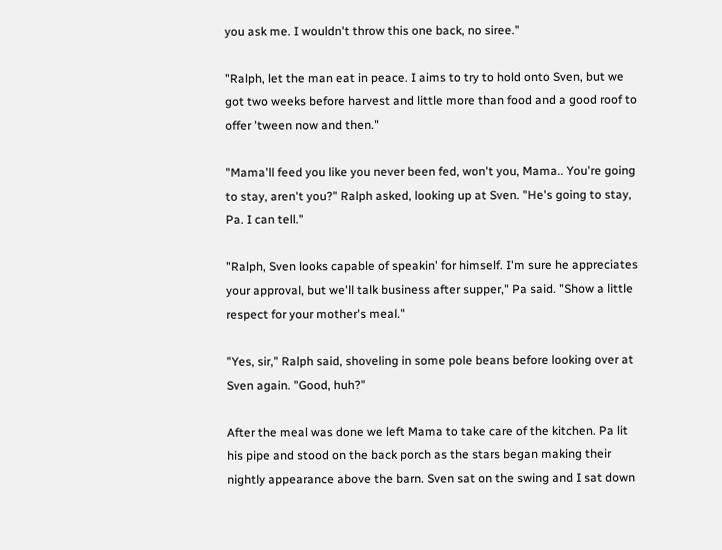you ask me. I wouldn't throw this one back, no siree."

"Ralph, let the man eat in peace. I aims to try to hold onto Sven, but we got two weeks before harvest and little more than food and a good roof to offer 'tween now and then."

"Mama'll feed you like you never been fed, won't you, Mama.. You're going to stay, aren't you?" Ralph asked, looking up at Sven. "He's going to stay, Pa. I can tell."

"Ralph, Sven looks capable of speakin' for himself. I'm sure he appreciates your approval, but we'll talk business after supper," Pa said. "Show a little respect for your mother's meal."

"Yes, sir," Ralph said, shoveling in some pole beans before looking over at Sven again. "Good, huh?"

After the meal was done we left Mama to take care of the kitchen. Pa lit his pipe and stood on the back porch as the stars began making their nightly appearance above the barn. Sven sat on the swing and I sat down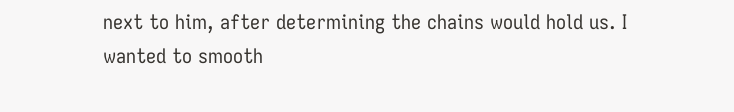next to him, after determining the chains would hold us. I wanted to smooth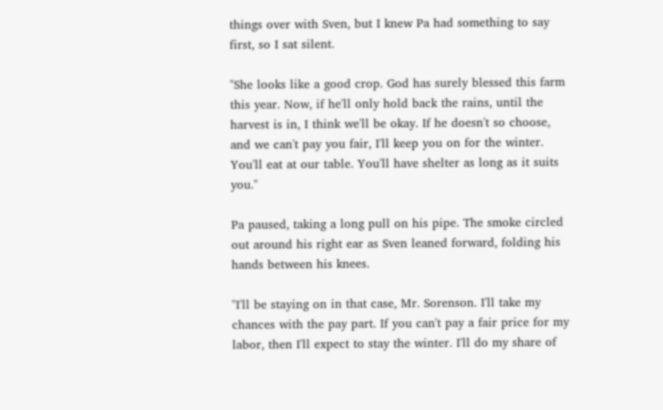things over with Sven, but I knew Pa had something to say first, so I sat silent.

"She looks like a good crop. God has surely blessed this farm this year. Now, if he'll only hold back the rains, until the harvest is in, I think we'll be okay. If he doesn't so choose, and we can't pay you fair, I'll keep you on for the winter. You'll eat at our table. You'll have shelter as long as it suits you."

Pa paused, taking a long pull on his pipe. The smoke circled out around his right ear as Sven leaned forward, folding his hands between his knees.

"I'll be staying on in that case, Mr. Sorenson. I'll take my chances with the pay part. If you can't pay a fair price for my labor, then I'll expect to stay the winter. I'll do my share of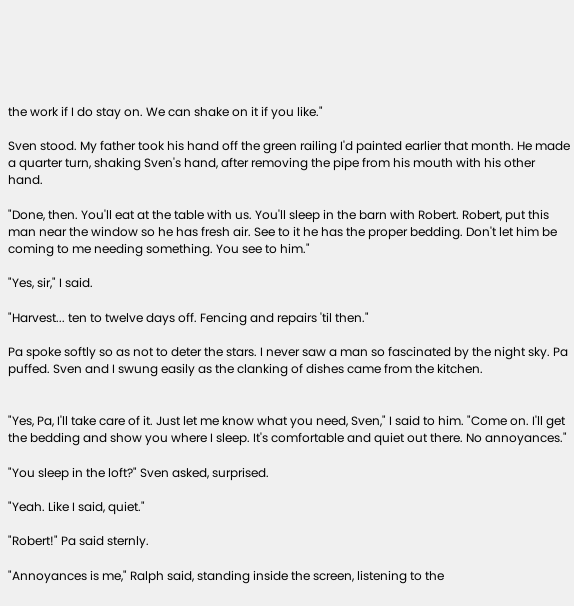the work if I do stay on. We can shake on it if you like."

Sven stood. My father took his hand off the green railing I'd painted earlier that month. He made a quarter turn, shaking Sven's hand, after removing the pipe from his mouth with his other hand.

"Done, then. You'll eat at the table with us. You'll sleep in the barn with Robert. Robert, put this man near the window so he has fresh air. See to it he has the proper bedding. Don't let him be coming to me needing something. You see to him."

"Yes, sir," I said.

"Harvest... ten to twelve days off. Fencing and repairs 'til then."

Pa spoke softly so as not to deter the stars. I never saw a man so fascinated by the night sky. Pa puffed. Sven and I swung easily as the clanking of dishes came from the kitchen.


"Yes, Pa, I'll take care of it. Just let me know what you need, Sven," I said to him. "Come on. I'll get the bedding and show you where I sleep. It's comfortable and quiet out there. No annoyances."

"You sleep in the loft?" Sven asked, surprised.

"Yeah. Like I said, quiet."

"Robert!" Pa said sternly.

"Annoyances is me," Ralph said, standing inside the screen, listening to the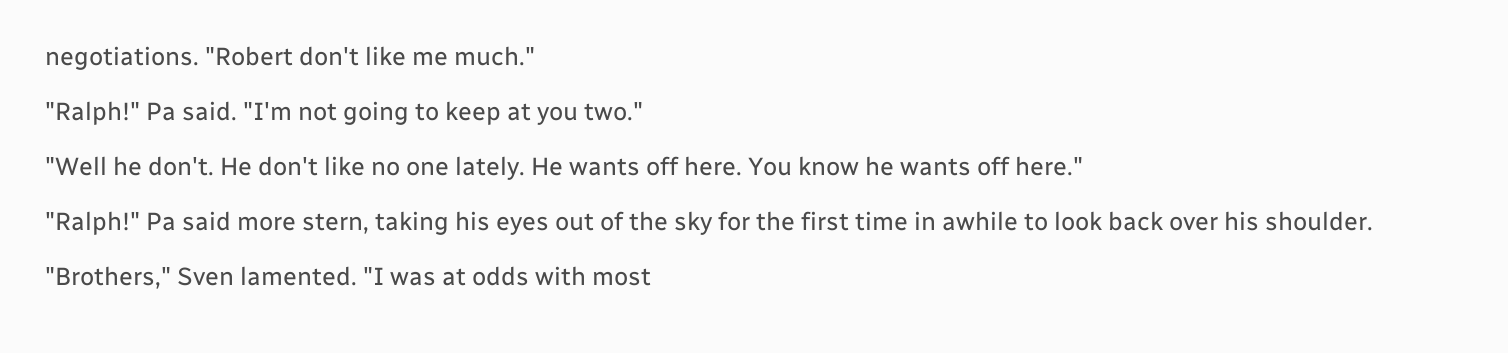negotiations. "Robert don't like me much."

"Ralph!" Pa said. "I'm not going to keep at you two."

"Well he don't. He don't like no one lately. He wants off here. You know he wants off here."

"Ralph!" Pa said more stern, taking his eyes out of the sky for the first time in awhile to look back over his shoulder.

"Brothers," Sven lamented. "I was at odds with most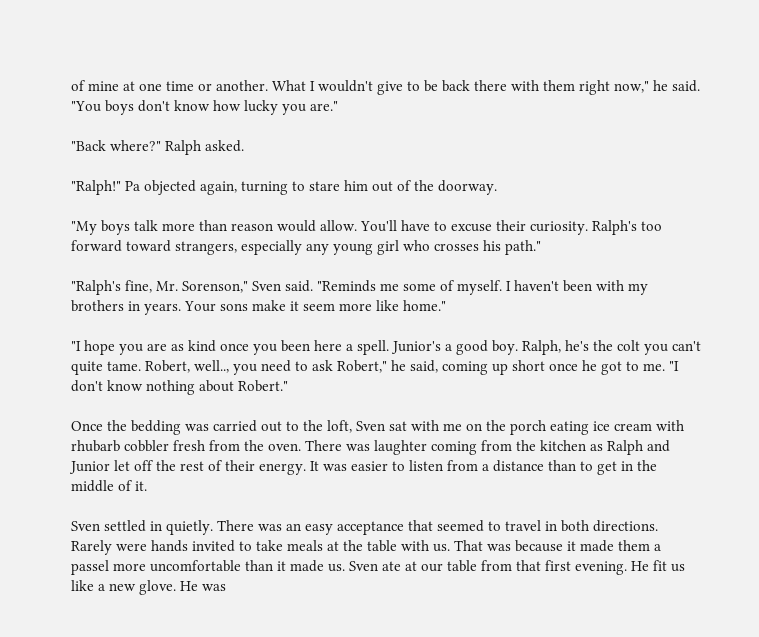of mine at one time or another. What I wouldn't give to be back there with them right now," he said. "You boys don't know how lucky you are."

"Back where?" Ralph asked.

"Ralph!" Pa objected again, turning to stare him out of the doorway.

"My boys talk more than reason would allow. You'll have to excuse their curiosity. Ralph's too forward toward strangers, especially any young girl who crosses his path."

"Ralph's fine, Mr. Sorenson," Sven said. "Reminds me some of myself. I haven't been with my brothers in years. Your sons make it seem more like home."

"I hope you are as kind once you been here a spell. Junior's a good boy. Ralph, he's the colt you can't quite tame. Robert, well.., you need to ask Robert," he said, coming up short once he got to me. "I don't know nothing about Robert."

Once the bedding was carried out to the loft, Sven sat with me on the porch eating ice cream with rhubarb cobbler fresh from the oven. There was laughter coming from the kitchen as Ralph and Junior let off the rest of their energy. It was easier to listen from a distance than to get in the middle of it.

Sven settled in quietly. There was an easy acceptance that seemed to travel in both directions. Rarely were hands invited to take meals at the table with us. That was because it made them a passel more uncomfortable than it made us. Sven ate at our table from that first evening. He fit us like a new glove. He was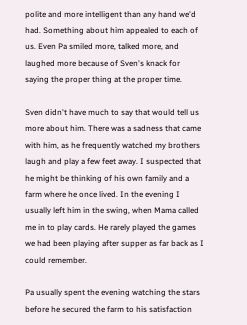polite and more intelligent than any hand we'd had. Something about him appealed to each of us. Even Pa smiled more, talked more, and laughed more because of Sven's knack for saying the proper thing at the proper time.

Sven didn't have much to say that would tell us more about him. There was a sadness that came with him, as he frequently watched my brothers laugh and play a few feet away. I suspected that he might be thinking of his own family and a farm where he once lived. In the evening I usually left him in the swing, when Mama called me in to play cards. He rarely played the games we had been playing after supper as far back as I could remember.

Pa usually spent the evening watching the stars before he secured the farm to his satisfaction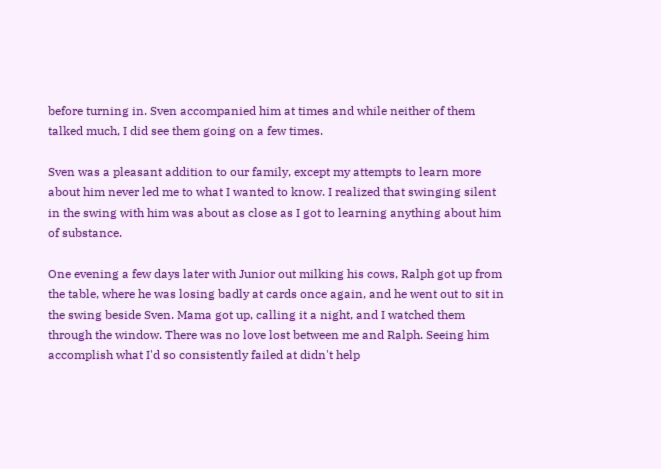before turning in. Sven accompanied him at times and while neither of them talked much, I did see them going on a few times.

Sven was a pleasant addition to our family, except my attempts to learn more about him never led me to what I wanted to know. I realized that swinging silent in the swing with him was about as close as I got to learning anything about him of substance.

One evening a few days later with Junior out milking his cows, Ralph got up from the table, where he was losing badly at cards once again, and he went out to sit in the swing beside Sven. Mama got up, calling it a night, and I watched them through the window. There was no love lost between me and Ralph. Seeing him accomplish what I'd so consistently failed at didn't help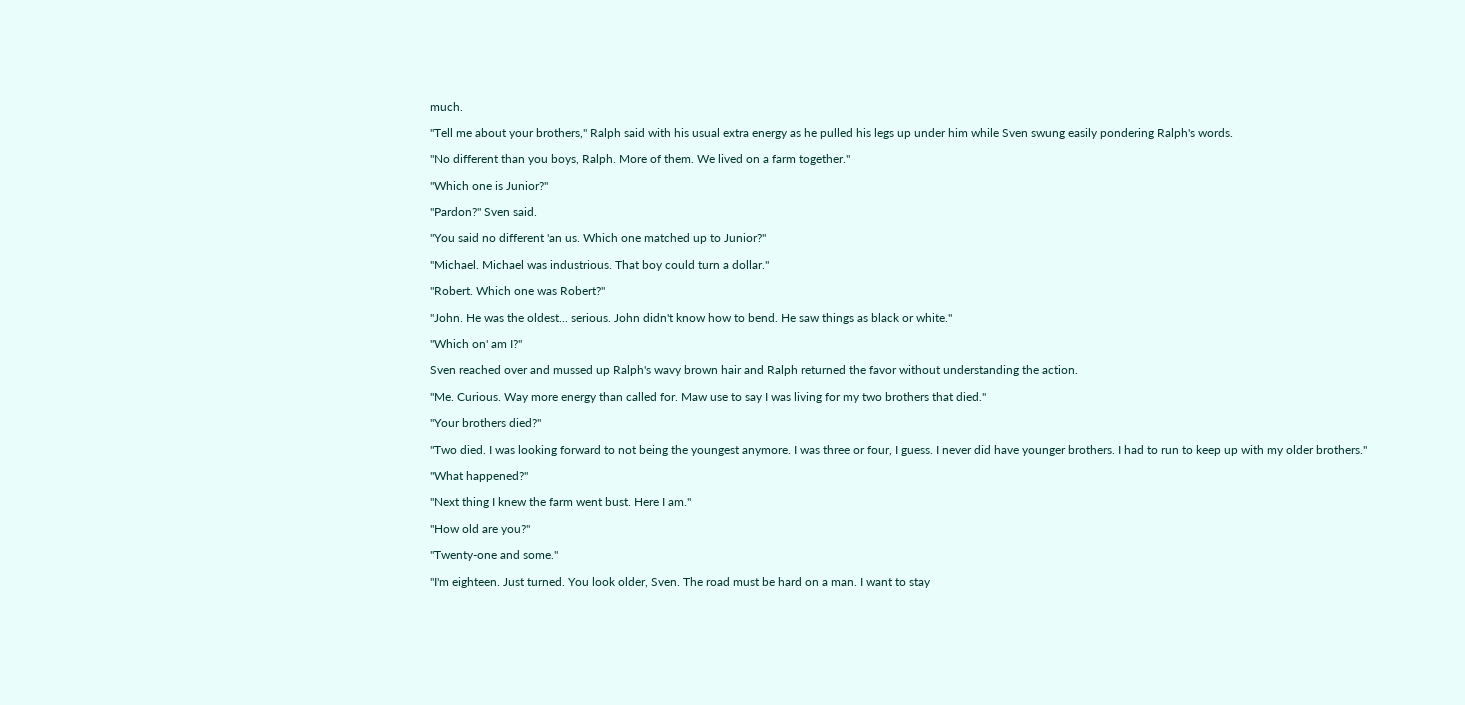much.

"Tell me about your brothers," Ralph said with his usual extra energy as he pulled his legs up under him while Sven swung easily pondering Ralph's words.

"No different than you boys, Ralph. More of them. We lived on a farm together."

"Which one is Junior?"

"Pardon?" Sven said.

"You said no different 'an us. Which one matched up to Junior?"

"Michael. Michael was industrious. That boy could turn a dollar."

"Robert. Which one was Robert?"

"John. He was the oldest... serious. John didn't know how to bend. He saw things as black or white."

"Which on' am I?"

Sven reached over and mussed up Ralph's wavy brown hair and Ralph returned the favor without understanding the action.

"Me. Curious. Way more energy than called for. Maw use to say I was living for my two brothers that died."

"Your brothers died?"

"Two died. I was looking forward to not being the youngest anymore. I was three or four, I guess. I never did have younger brothers. I had to run to keep up with my older brothers."

"What happened?"

"Next thing I knew the farm went bust. Here I am."

"How old are you?"

"Twenty-one and some."

"I'm eighteen. Just turned. You look older, Sven. The road must be hard on a man. I want to stay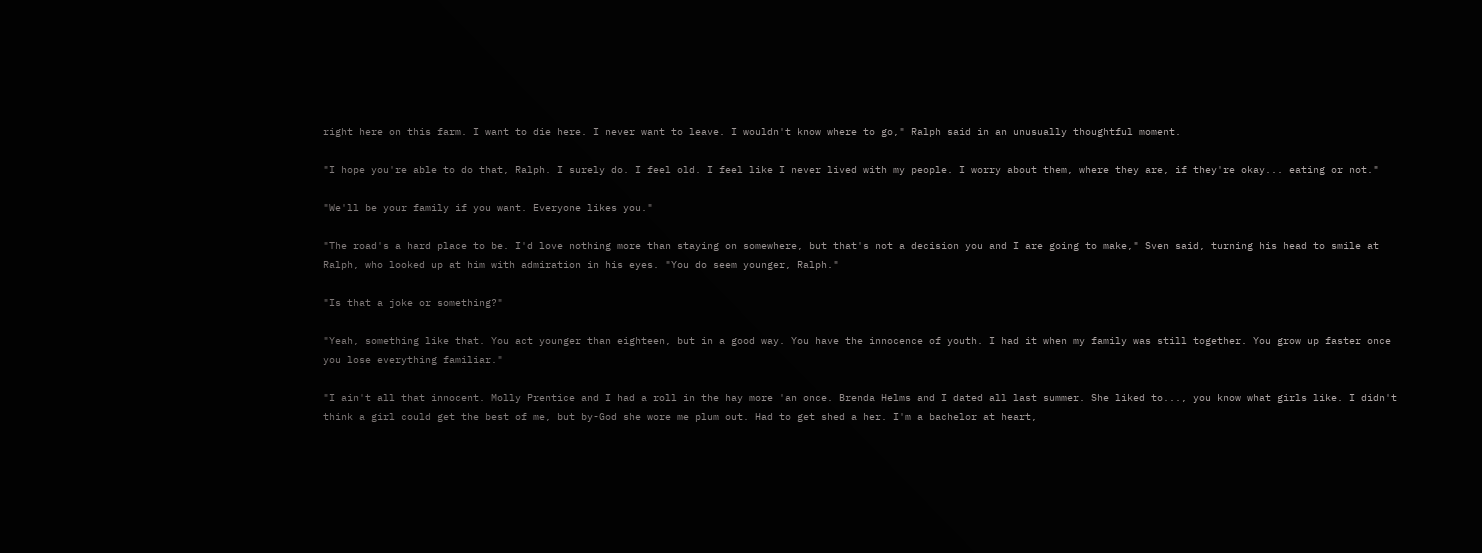right here on this farm. I want to die here. I never want to leave. I wouldn't know where to go," Ralph said in an unusually thoughtful moment.

"I hope you're able to do that, Ralph. I surely do. I feel old. I feel like I never lived with my people. I worry about them, where they are, if they're okay... eating or not."

"We'll be your family if you want. Everyone likes you."

"The road's a hard place to be. I'd love nothing more than staying on somewhere, but that's not a decision you and I are going to make," Sven said, turning his head to smile at Ralph, who looked up at him with admiration in his eyes. "You do seem younger, Ralph."

"Is that a joke or something?"

"Yeah, something like that. You act younger than eighteen, but in a good way. You have the innocence of youth. I had it when my family was still together. You grow up faster once you lose everything familiar."

"I ain't all that innocent. Molly Prentice and I had a roll in the hay more 'an once. Brenda Helms and I dated all last summer. She liked to..., you know what girls like. I didn't think a girl could get the best of me, but by-God she wore me plum out. Had to get shed a her. I'm a bachelor at heart,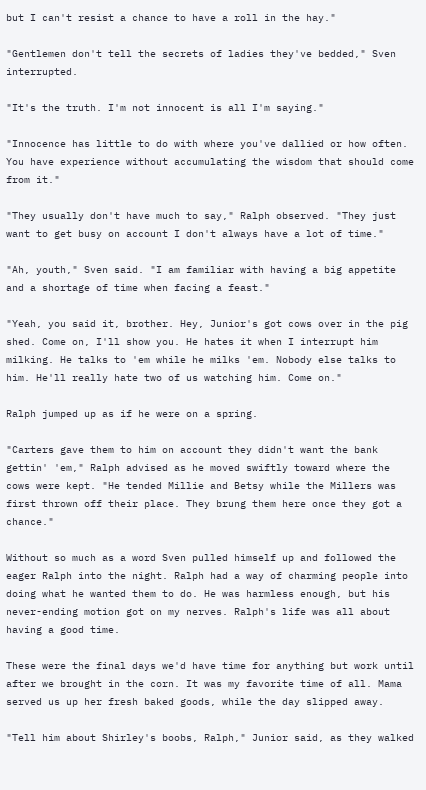but I can't resist a chance to have a roll in the hay."

"Gentlemen don't tell the secrets of ladies they've bedded," Sven interrupted.

"It's the truth. I'm not innocent is all I'm saying."

"Innocence has little to do with where you've dallied or how often. You have experience without accumulating the wisdom that should come from it."

"They usually don't have much to say," Ralph observed. "They just want to get busy on account I don't always have a lot of time."

"Ah, youth," Sven said. "I am familiar with having a big appetite and a shortage of time when facing a feast."

"Yeah, you said it, brother. Hey, Junior's got cows over in the pig shed. Come on, I'll show you. He hates it when I interrupt him milking. He talks to 'em while he milks 'em. Nobody else talks to him. He'll really hate two of us watching him. Come on."

Ralph jumped up as if he were on a spring.

"Carters gave them to him on account they didn't want the bank gettin' 'em," Ralph advised as he moved swiftly toward where the cows were kept. "He tended Millie and Betsy while the Millers was first thrown off their place. They brung them here once they got a chance."

Without so much as a word Sven pulled himself up and followed the eager Ralph into the night. Ralph had a way of charming people into doing what he wanted them to do. He was harmless enough, but his never-ending motion got on my nerves. Ralph's life was all about having a good time.

These were the final days we'd have time for anything but work until after we brought in the corn. It was my favorite time of all. Mama served us up her fresh baked goods, while the day slipped away.

"Tell him about Shirley's boobs, Ralph," Junior said, as they walked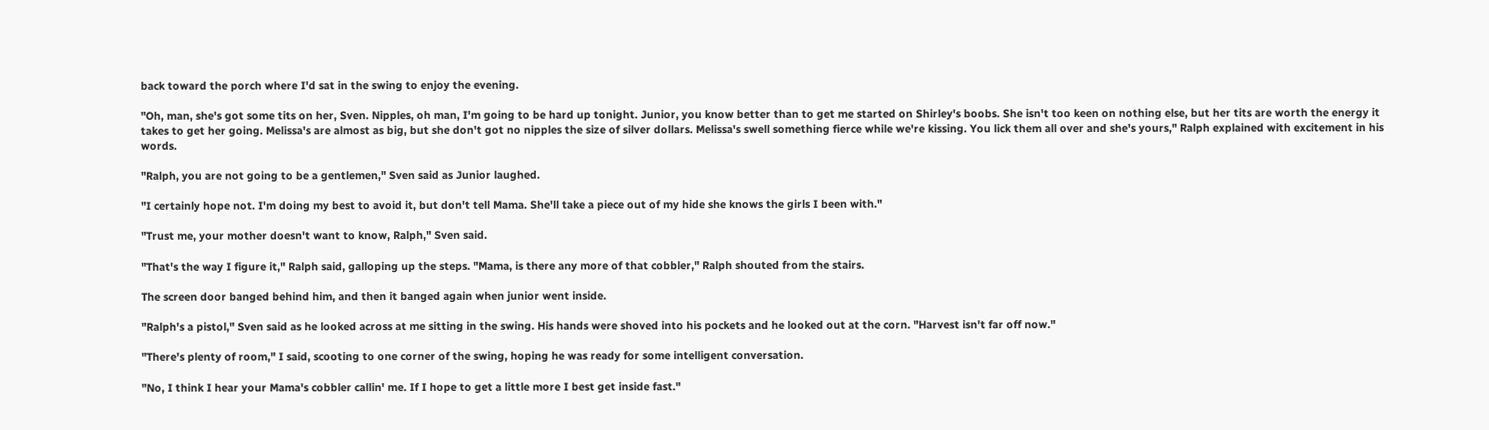back toward the porch where I'd sat in the swing to enjoy the evening.

"Oh, man, she's got some tits on her, Sven. Nipples, oh man, I'm going to be hard up tonight. Junior, you know better than to get me started on Shirley's boobs. She isn't too keen on nothing else, but her tits are worth the energy it takes to get her going. Melissa's are almost as big, but she don't got no nipples the size of silver dollars. Melissa's swell something fierce while we're kissing. You lick them all over and she's yours," Ralph explained with excitement in his words.

"Ralph, you are not going to be a gentlemen," Sven said as Junior laughed.

"I certainly hope not. I'm doing my best to avoid it, but don't tell Mama. She'll take a piece out of my hide she knows the girls I been with."

"Trust me, your mother doesn't want to know, Ralph," Sven said.

"That's the way I figure it," Ralph said, galloping up the steps. "Mama, is there any more of that cobbler," Ralph shouted from the stairs.

The screen door banged behind him, and then it banged again when junior went inside.

"Ralph's a pistol," Sven said as he looked across at me sitting in the swing. His hands were shoved into his pockets and he looked out at the corn. "Harvest isn't far off now."

"There's plenty of room," I said, scooting to one corner of the swing, hoping he was ready for some intelligent conversation.

"No, I think I hear your Mama's cobbler callin' me. If I hope to get a little more I best get inside fast."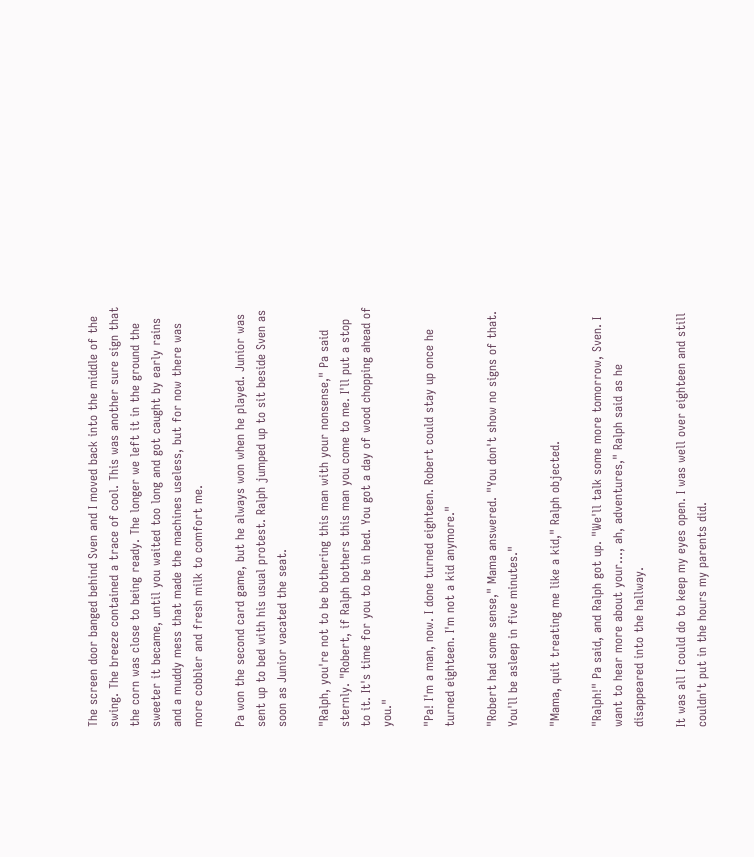The screen door banged behind Sven and I moved back into the middle of the swing. The breeze contained a trace of cool. This was another sure sign that the corn was close to being ready. The longer we left it in the ground the sweeter it became, until you waited too long and got caught by early rains and a muddy mess that made the machines useless, but for now there was more cobbler and fresh milk to comfort me.

Pa won the second card game, but he always won when he played. Junior was sent up to bed with his usual protest. Ralph jumped up to sit beside Sven as soon as Junior vacated the seat.

"Ralph, you're not to be bothering this man with your nonsense," Pa said sternly. "Robert, if Ralph bothers this man you come to me. I'll put a stop to it. It's time for you to be in bed. You got a day of wood chopping ahead of you."

"Pa! I'm a man, now. I done turned eighteen. Robert could stay up once he turned eighteen. I'm not a kid anymore."

"Robert had some sense," Mama answered. "You don't show no signs of that. You'll be asleep in five minutes."

"Mama, quit treating me like a kid," Ralph objected.

"Ralph!" Pa said, and Ralph got up. "We'll talk some more tomorrow, Sven. I want to hear more about your..., ah, adventures," Ralph said as he disappeared into the hallway.

It was all I could do to keep my eyes open. I was well over eighteen and still couldn't put in the hours my parents did.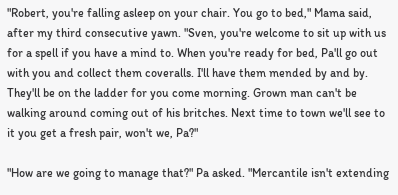"Robert, you're falling asleep on your chair. You go to bed," Mama said, after my third consecutive yawn. "Sven, you're welcome to sit up with us for a spell if you have a mind to. When you're ready for bed, Pa'll go out with you and collect them coveralls. I'll have them mended by and by. They'll be on the ladder for you come morning. Grown man can't be walking around coming out of his britches. Next time to town we'll see to it you get a fresh pair, won't we, Pa?"

"How are we going to manage that?" Pa asked. "Mercantile isn't extending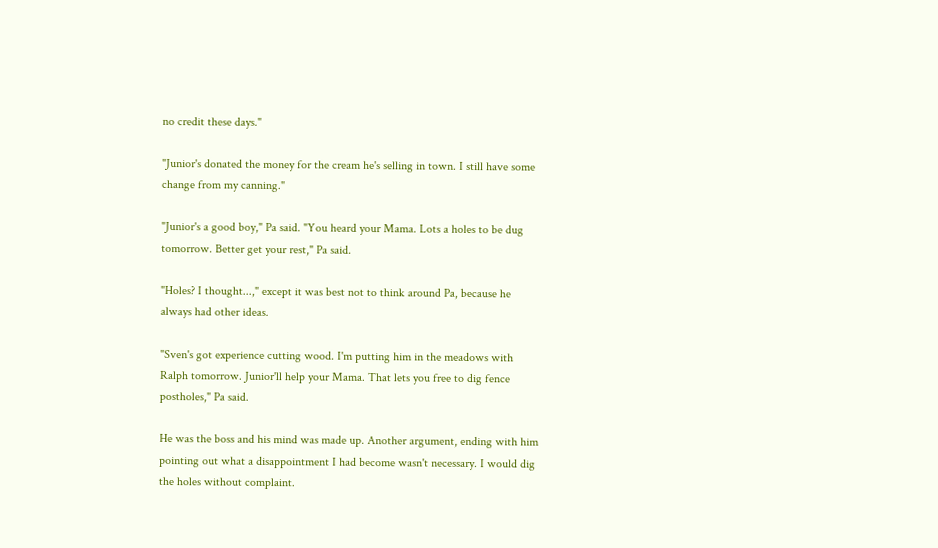no credit these days."

"Junior's donated the money for the cream he's selling in town. I still have some change from my canning."

"Junior's a good boy," Pa said. "You heard your Mama. Lots a holes to be dug tomorrow. Better get your rest," Pa said.

"Holes? I thought...," except it was best not to think around Pa, because he always had other ideas.

"Sven's got experience cutting wood. I'm putting him in the meadows with Ralph tomorrow. Junior'll help your Mama. That lets you free to dig fence postholes," Pa said.

He was the boss and his mind was made up. Another argument, ending with him pointing out what a disappointment I had become wasn't necessary. I would dig the holes without complaint.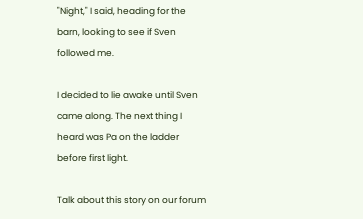"Night," I said, heading for the barn, looking to see if Sven followed me.

I decided to lie awake until Sven came along. The next thing I heard was Pa on the ladder before first light.

Talk about this story on our forum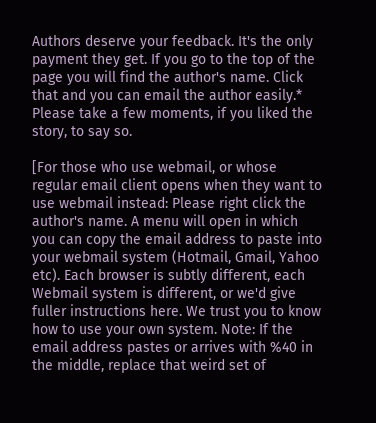Authors deserve your feedback. It's the only payment they get. If you go to the top of the page you will find the author's name. Click that and you can email the author easily.* Please take a few moments, if you liked the story, to say so.

[For those who use webmail, or whose regular email client opens when they want to use webmail instead: Please right click the author's name. A menu will open in which you can copy the email address to paste into your webmail system (Hotmail, Gmail, Yahoo etc). Each browser is subtly different, each Webmail system is different, or we'd give fuller instructions here. We trust you to know how to use your own system. Note: If the email address pastes or arrives with %40 in the middle, replace that weird set of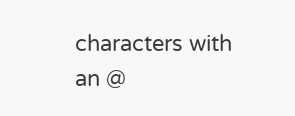characters with an @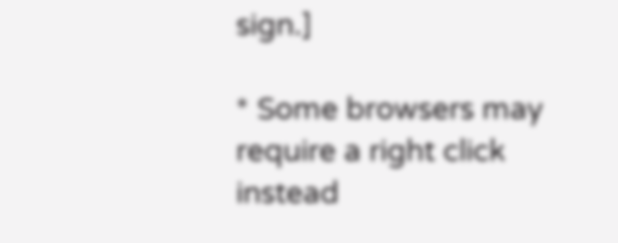sign.]

* Some browsers may require a right click instead